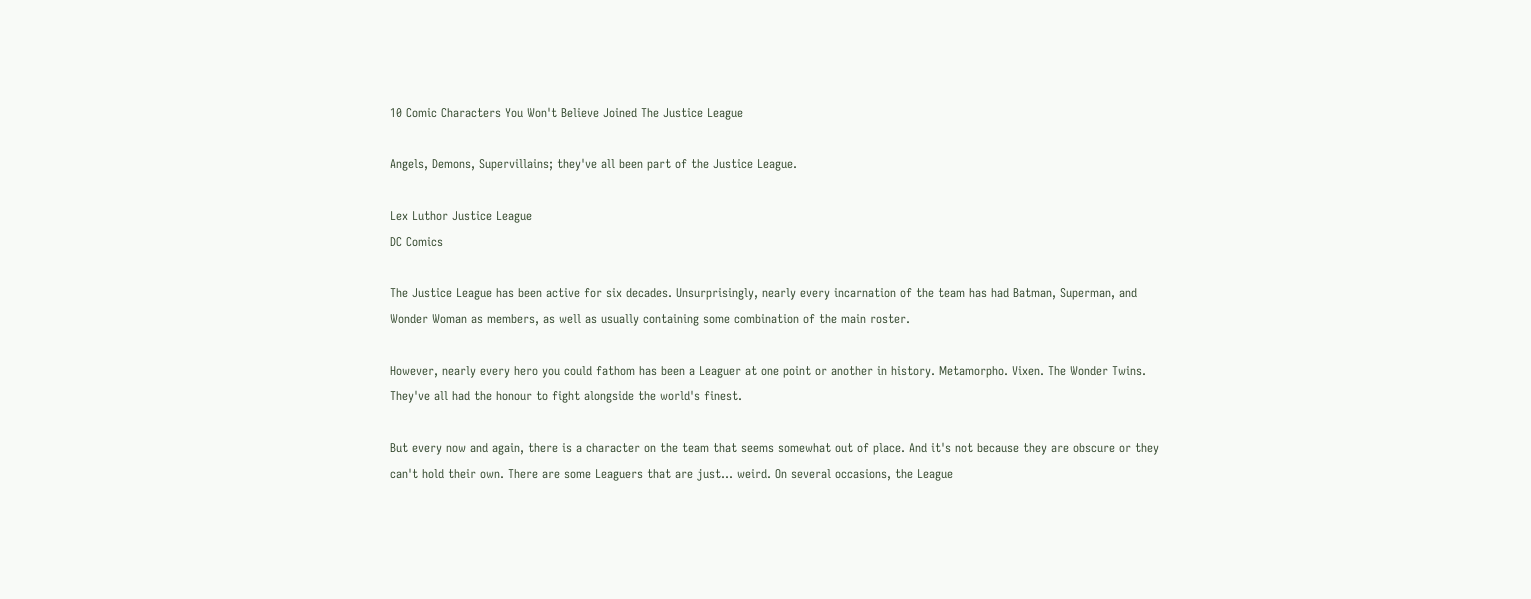10 Comic Characters You Won't Believe Joined The Justice League

Angels, Demons, Supervillains; they've all been part of the Justice League.

Lex Luthor Justice League
DC Comics

The Justice League has been active for six decades. Unsurprisingly, nearly every incarnation of the team has had Batman, Superman, and Wonder Woman as members, as well as usually containing some combination of the main roster.

However, nearly every hero you could fathom has been a Leaguer at one point or another in history. Metamorpho. Vixen. The Wonder Twins. They've all had the honour to fight alongside the world's finest.

But every now and again, there is a character on the team that seems somewhat out of place. And it's not because they are obscure or they can't hold their own. There are some Leaguers that are just... weird. On several occasions, the League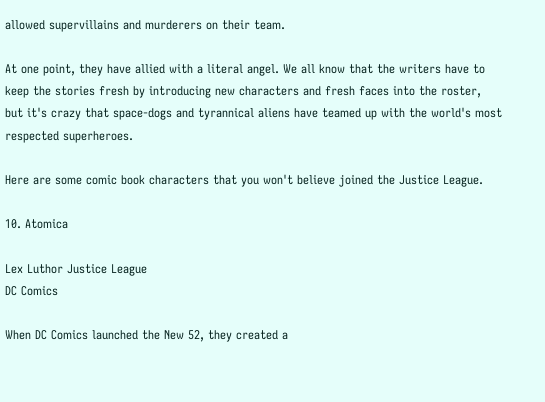allowed supervillains and murderers on their team.

At one point, they have allied with a literal angel. We all know that the writers have to keep the stories fresh by introducing new characters and fresh faces into the roster, but it's crazy that space-dogs and tyrannical aliens have teamed up with the world's most respected superheroes.

Here are some comic book characters that you won't believe joined the Justice League.

10. Atomica

Lex Luthor Justice League
DC Comics

When DC Comics launched the New 52, they created a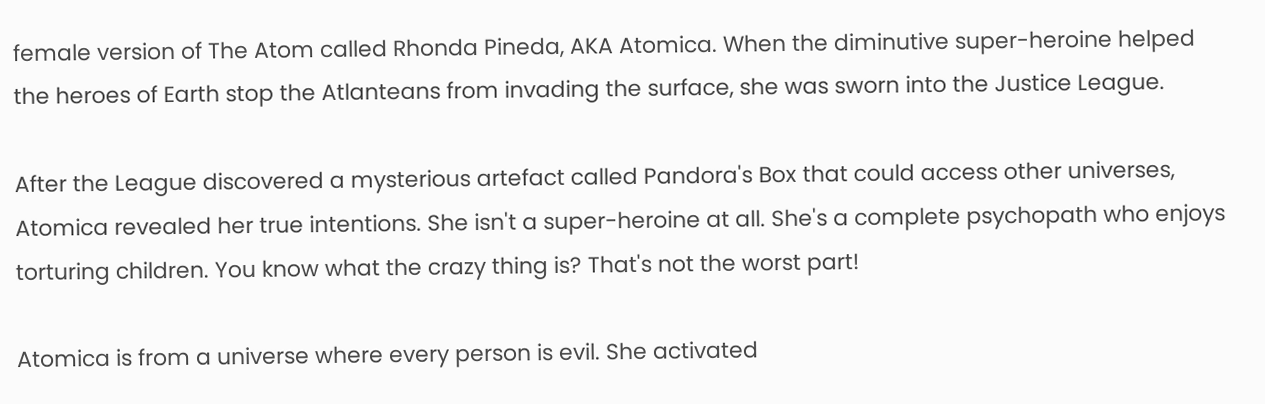female version of The Atom called Rhonda Pineda, AKA Atomica. When the diminutive super-heroine helped the heroes of Earth stop the Atlanteans from invading the surface, she was sworn into the Justice League.

After the League discovered a mysterious artefact called Pandora's Box that could access other universes, Atomica revealed her true intentions. She isn't a super-heroine at all. She's a complete psychopath who enjoys torturing children. You know what the crazy thing is? That's not the worst part!

Atomica is from a universe where every person is evil. She activated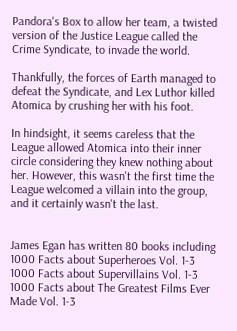Pandora's Box to allow her team, a twisted version of the Justice League called the Crime Syndicate, to invade the world.

Thankfully, the forces of Earth managed to defeat the Syndicate, and Lex Luthor killed Atomica by crushing her with his foot.

In hindsight, it seems careless that the League allowed Atomica into their inner circle considering they knew nothing about her. However, this wasn't the first time the League welcomed a villain into the group, and it certainly wasn't the last.


James Egan has written 80 books including 1000 Facts about Superheroes Vol. 1-3 1000 Facts about Supervillains Vol. 1-3 1000 Facts about The Greatest Films Ever Made Vol. 1-3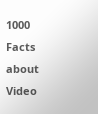1000 Facts about Video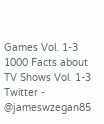Games Vol. 1-3 1000 Facts about TV Shows Vol. 1-3 Twitter - @jameswzegan85